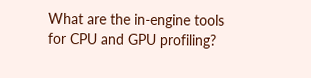What are the in-engine tools for CPU and GPU profiling?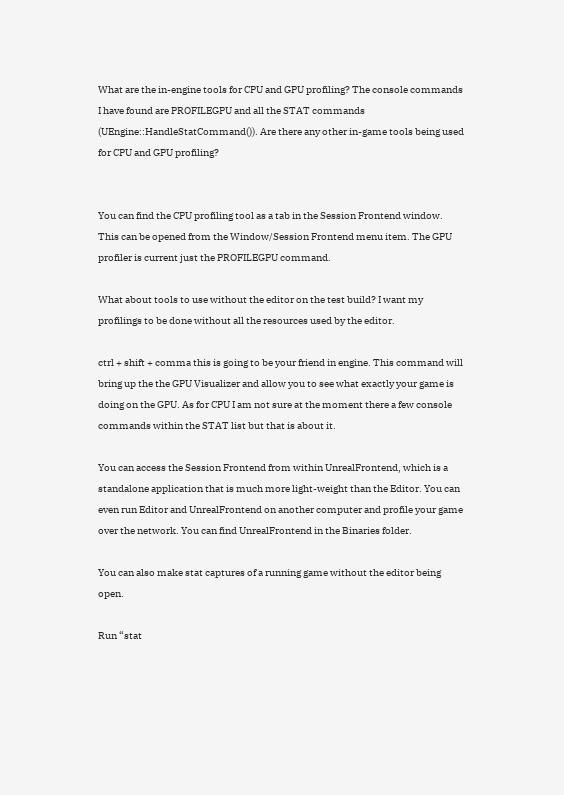What are the in-engine tools for CPU and GPU profiling? The console commands I have found are PROFILEGPU and all the STAT commands (UEngine::HandleStatCommand()). Are there any other in-game tools being used for CPU and GPU profiling?


You can find the CPU profiling tool as a tab in the Session Frontend window. This can be opened from the Window/Session Frontend menu item. The GPU profiler is current just the PROFILEGPU command.

What about tools to use without the editor on the test build? I want my profilings to be done without all the resources used by the editor.

ctrl + shift + comma this is going to be your friend in engine. This command will bring up the the GPU Visualizer and allow you to see what exactly your game is doing on the GPU. As for CPU I am not sure at the moment there a few console commands within the STAT list but that is about it.

You can access the Session Frontend from within UnrealFrontend, which is a standalone application that is much more light-weight than the Editor. You can even run Editor and UnrealFrontend on another computer and profile your game over the network. You can find UnrealFrontend in the Binaries folder.

You can also make stat captures of a running game without the editor being open.

Run “stat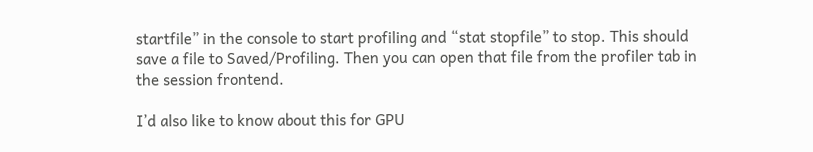startfile” in the console to start profiling and “stat stopfile” to stop. This should save a file to Saved/Profiling. Then you can open that file from the profiler tab in the session frontend.

I’d also like to know about this for GPU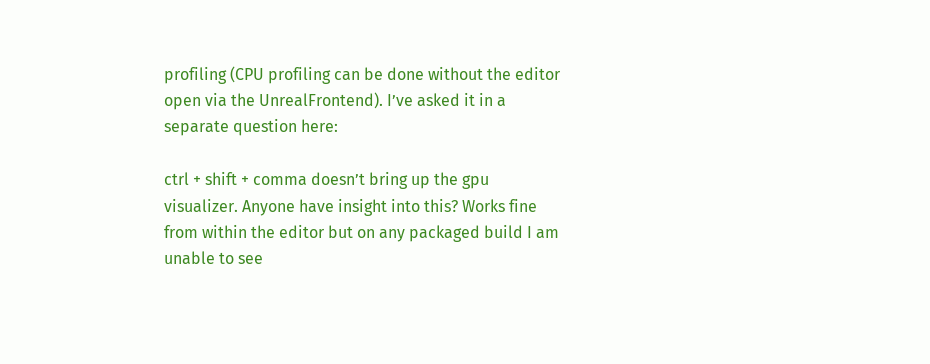profiling (CPU profiling can be done without the editor open via the UnrealFrontend). I’ve asked it in a separate question here:

ctrl + shift + comma doesn’t bring up the gpu visualizer. Anyone have insight into this? Works fine from within the editor but on any packaged build I am unable to see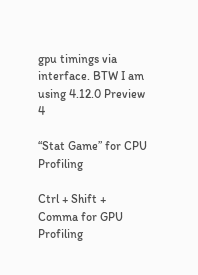gpu timings via interface. BTW I am using 4.12.0 Preview 4

“Stat Game” for CPU Profiling

Ctrl + Shift + Comma for GPU Profiling